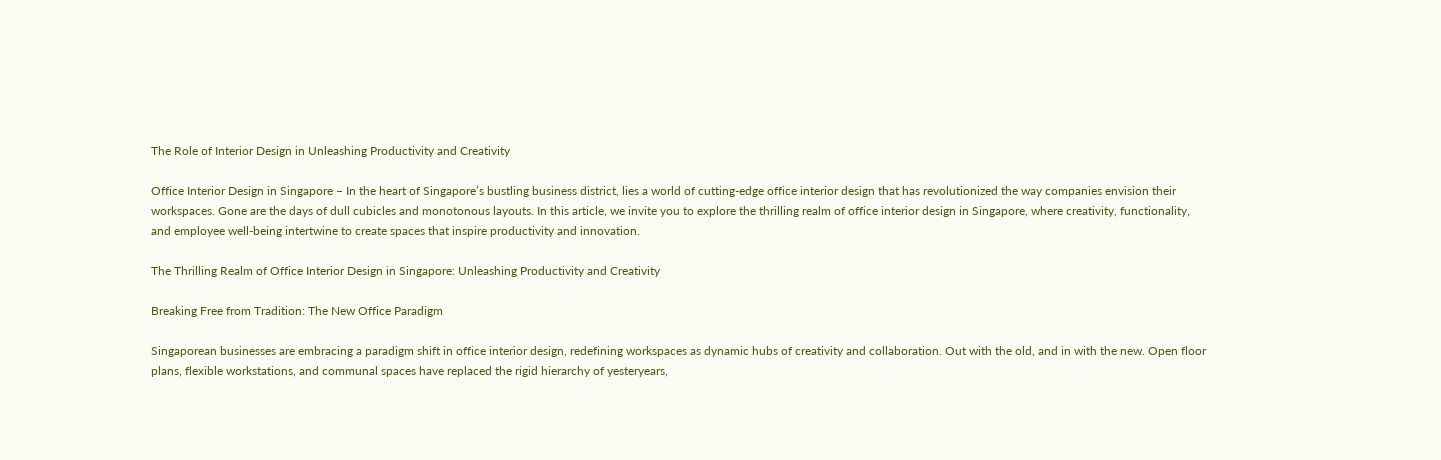The Role of Interior Design in Unleashing Productivity and Creativity

Office Interior Design in Singapore – In the heart of Singapore’s bustling business district, lies a world of cutting-edge office interior design that has revolutionized the way companies envision their workspaces. Gone are the days of dull cubicles and monotonous layouts. In this article, we invite you to explore the thrilling realm of office interior design in Singapore, where creativity, functionality, and employee well-being intertwine to create spaces that inspire productivity and innovation.

The Thrilling Realm of Office Interior Design in Singapore: Unleashing Productivity and Creativity

Breaking Free from Tradition: The New Office Paradigm

Singaporean businesses are embracing a paradigm shift in office interior design, redefining workspaces as dynamic hubs of creativity and collaboration. Out with the old, and in with the new. Open floor plans, flexible workstations, and communal spaces have replaced the rigid hierarchy of yesteryears,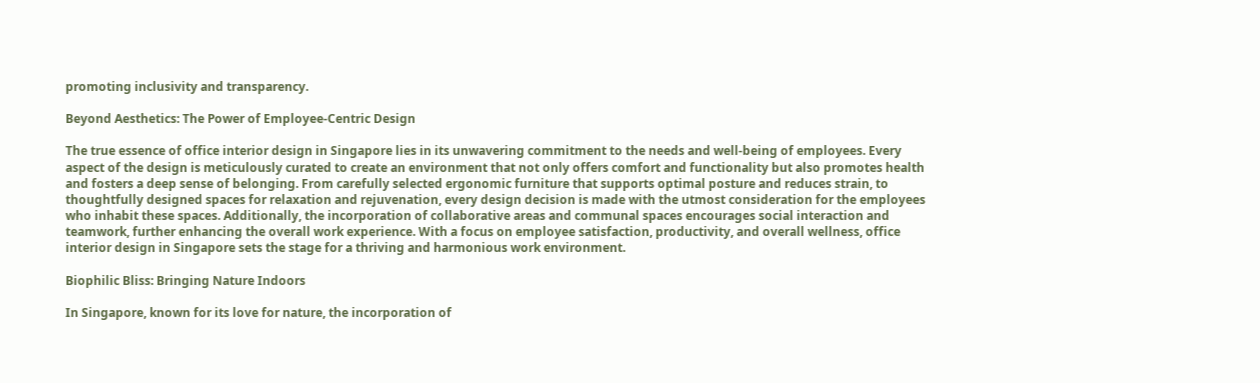promoting inclusivity and transparency.

Beyond Aesthetics: The Power of Employee-Centric Design

The true essence of office interior design in Singapore lies in its unwavering commitment to the needs and well-being of employees. Every aspect of the design is meticulously curated to create an environment that not only offers comfort and functionality but also promotes health and fosters a deep sense of belonging. From carefully selected ergonomic furniture that supports optimal posture and reduces strain, to thoughtfully designed spaces for relaxation and rejuvenation, every design decision is made with the utmost consideration for the employees who inhabit these spaces. Additionally, the incorporation of collaborative areas and communal spaces encourages social interaction and teamwork, further enhancing the overall work experience. With a focus on employee satisfaction, productivity, and overall wellness, office interior design in Singapore sets the stage for a thriving and harmonious work environment.

Biophilic Bliss: Bringing Nature Indoors

In Singapore, known for its love for nature, the incorporation of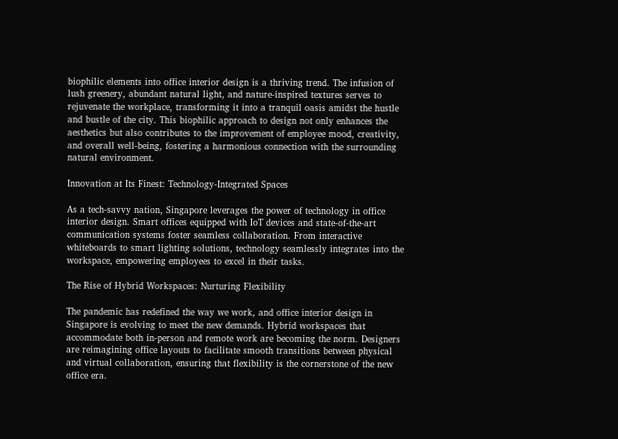biophilic elements into office interior design is a thriving trend. The infusion of lush greenery, abundant natural light, and nature-inspired textures serves to rejuvenate the workplace, transforming it into a tranquil oasis amidst the hustle and bustle of the city. This biophilic approach to design not only enhances the aesthetics but also contributes to the improvement of employee mood, creativity, and overall well-being, fostering a harmonious connection with the surrounding natural environment.

Innovation at Its Finest: Technology-Integrated Spaces

As a tech-savvy nation, Singapore leverages the power of technology in office interior design. Smart offices equipped with IoT devices and state-of-the-art communication systems foster seamless collaboration. From interactive whiteboards to smart lighting solutions, technology seamlessly integrates into the workspace, empowering employees to excel in their tasks.

The Rise of Hybrid Workspaces: Nurturing Flexibility

The pandemic has redefined the way we work, and office interior design in Singapore is evolving to meet the new demands. Hybrid workspaces that accommodate both in-person and remote work are becoming the norm. Designers are reimagining office layouts to facilitate smooth transitions between physical and virtual collaboration, ensuring that flexibility is the cornerstone of the new office era.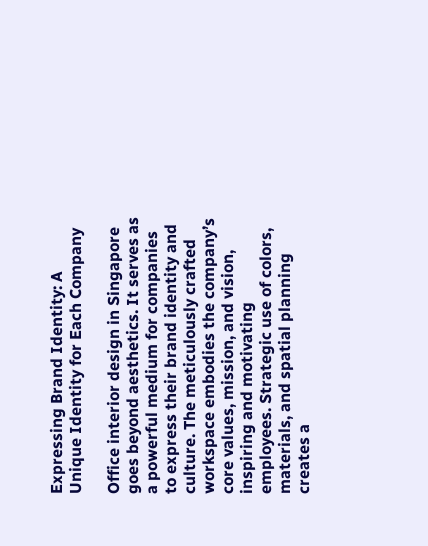Expressing Brand Identity: A Unique Identity for Each Company

Office interior design in Singapore goes beyond aesthetics. It serves as a powerful medium for companies to express their brand identity and culture. The meticulously crafted workspace embodies the company’s core values, mission, and vision, inspiring and motivating employees. Strategic use of colors, materials, and spatial planning creates a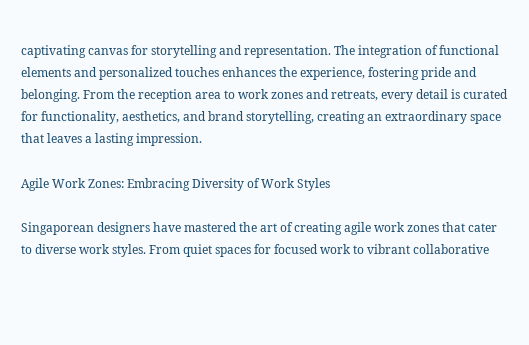captivating canvas for storytelling and representation. The integration of functional elements and personalized touches enhances the experience, fostering pride and belonging. From the reception area to work zones and retreats, every detail is curated for functionality, aesthetics, and brand storytelling, creating an extraordinary space that leaves a lasting impression.

Agile Work Zones: Embracing Diversity of Work Styles

Singaporean designers have mastered the art of creating agile work zones that cater to diverse work styles. From quiet spaces for focused work to vibrant collaborative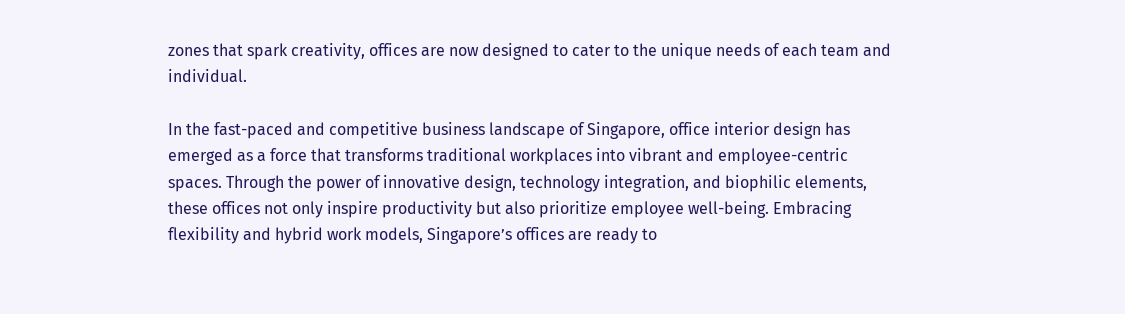zones that spark creativity, offices are now designed to cater to the unique needs of each team and individual.

In the fast-paced and competitive business landscape of Singapore, office interior design has emerged as a force that transforms traditional workplaces into vibrant and employee-centric spaces. Through the power of innovative design, technology integration, and biophilic elements, these offices not only inspire productivity but also prioritize employee well-being. Embracing flexibility and hybrid work models, Singapore’s offices are ready to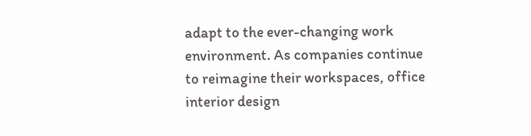adapt to the ever-changing work environment. As companies continue to reimagine their workspaces, office interior design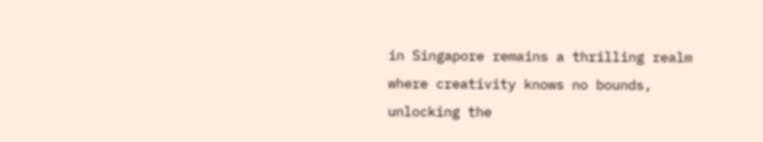in Singapore remains a thrilling realm where creativity knows no bounds, unlocking the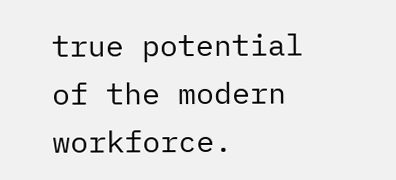true potential of the modern workforce.